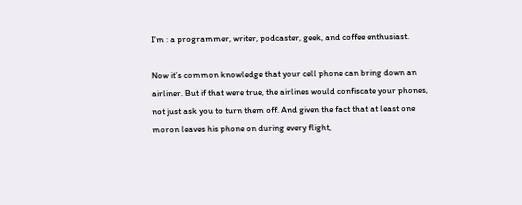I’m : a programmer, writer, podcaster, geek, and coffee enthusiast.

Now it’s common knowledge that your cell phone can bring down an airliner. But if that were true, the airlines would confiscate your phones, not just ask you to turn them off. And given the fact that at least one moron leaves his phone on during every flight,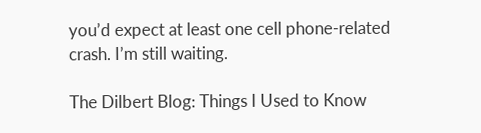you’d expect at least one cell phone-related crash. I’m still waiting.

The Dilbert Blog: Things I Used to Know